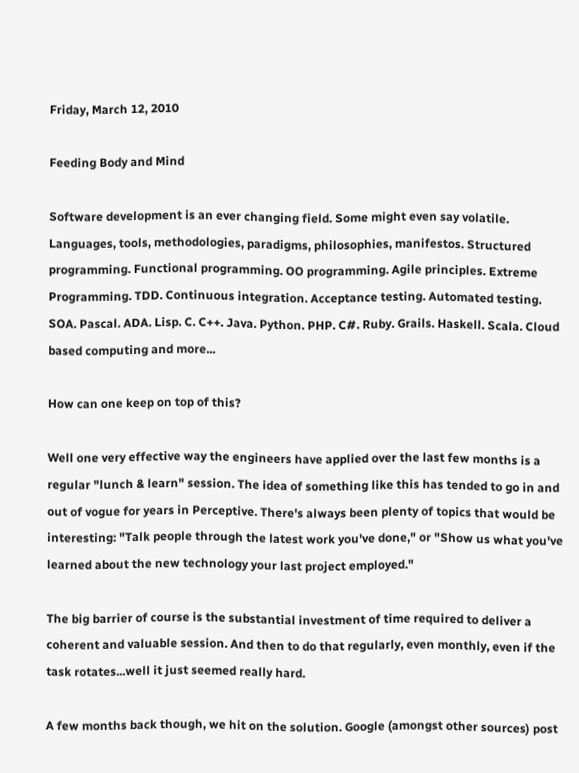Friday, March 12, 2010

Feeding Body and Mind

Software development is an ever changing field. Some might even say volatile. Languages, tools, methodologies, paradigms, philosophies, manifestos. Structured programming. Functional programming. OO programming. Agile principles. Extreme Programming. TDD. Continuous integration. Acceptance testing. Automated testing. SOA. Pascal. ADA. Lisp. C. C++. Java. Python. PHP. C#. Ruby. Grails. Haskell. Scala. Cloud based computing and more...

How can one keep on top of this?

Well one very effective way the engineers have applied over the last few months is a regular "lunch & learn" session. The idea of something like this has tended to go in and out of vogue for years in Perceptive. There's always been plenty of topics that would be interesting: "Talk people through the latest work you've done," or "Show us what you've learned about the new technology your last project employed."

The big barrier of course is the substantial investment of time required to deliver a coherent and valuable session. And then to do that regularly, even monthly, even if the task rotates...well it just seemed really hard.

A few months back though, we hit on the solution. Google (amongst other sources) post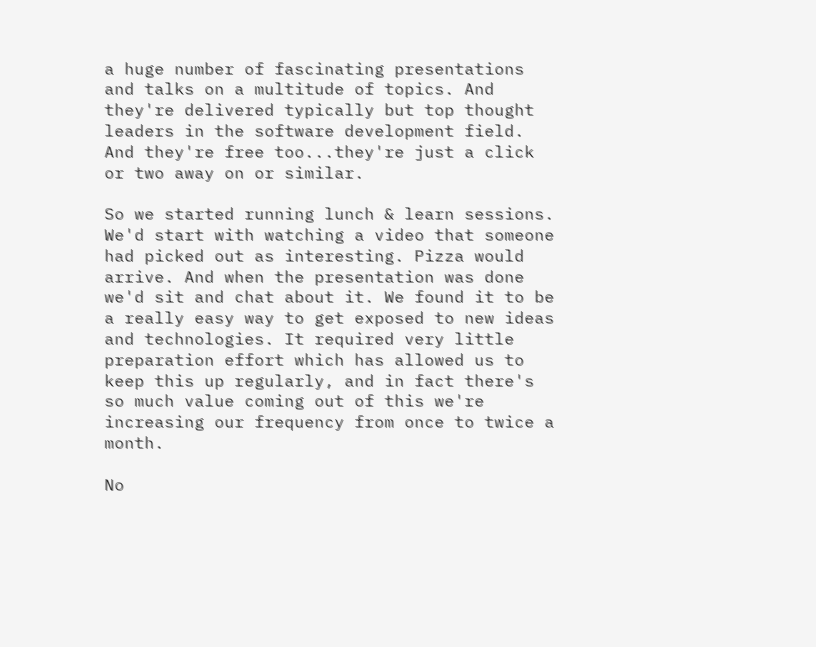a huge number of fascinating presentations and talks on a multitude of topics. And they're delivered typically but top thought leaders in the software development field. And they're free too...they're just a click or two away on or similar.

So we started running lunch & learn sessions. We'd start with watching a video that someone had picked out as interesting. Pizza would arrive. And when the presentation was done we'd sit and chat about it. We found it to be a really easy way to get exposed to new ideas and technologies. It required very little preparation effort which has allowed us to keep this up regularly, and in fact there's so much value coming out of this we're increasing our frequency from once to twice a month.

No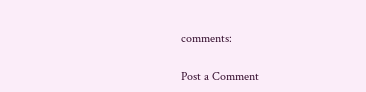comments:

Post a Comment